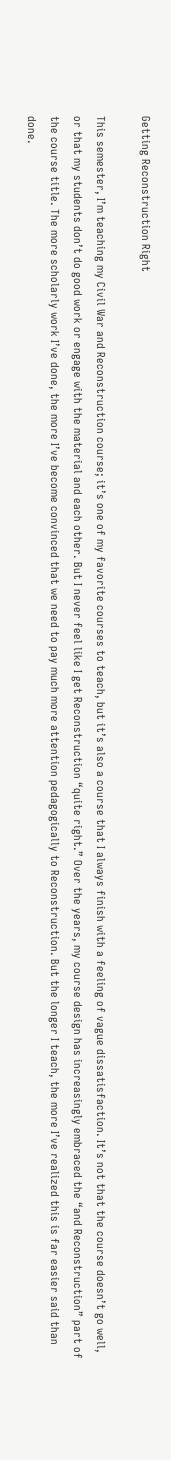Getting Reconstruction Right

This semester, I’m teaching my Civil War and Reconstruction course; it’s one of my favorite courses to teach, but it’s also a course that I always finish with a feeling of vague dissatisfaction. It’s not that the course doesn’t go well, or that my students don’t do good work or engage with the material and each other. But I never feel like I get Reconstruction “quite right.” Over the years, my course design has increasingly embraced the “and Reconstruction” part of the course title. The more scholarly work I’ve done, the more I’ve become convinced that we need to pay much more attention pedagogically to Reconstruction. But the longer I teach, the more I’ve realized this is far easier said than done.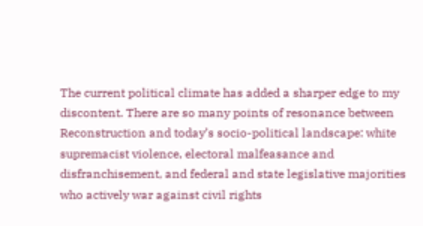The current political climate has added a sharper edge to my discontent. There are so many points of resonance between Reconstruction and today’s socio-political landscape: white supremacist violence, electoral malfeasance and disfranchisement, and federal and state legislative majorities who actively war against civil rights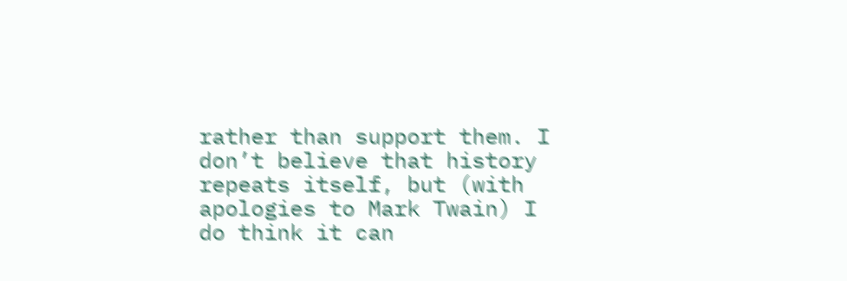rather than support them. I don’t believe that history repeats itself, but (with apologies to Mark Twain) I do think it can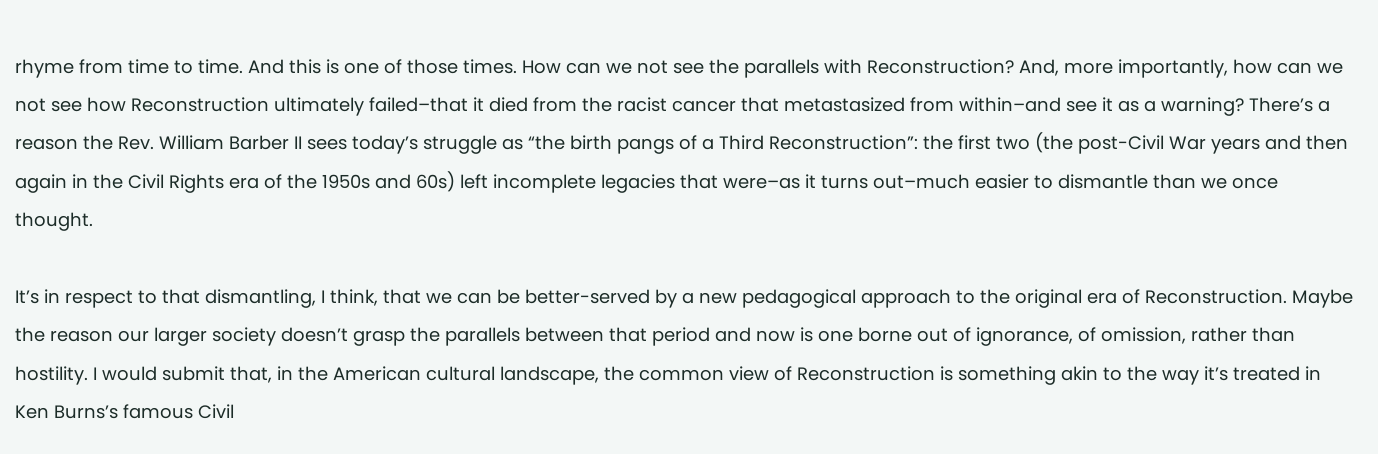rhyme from time to time. And this is one of those times. How can we not see the parallels with Reconstruction? And, more importantly, how can we not see how Reconstruction ultimately failed–that it died from the racist cancer that metastasized from within–and see it as a warning? There’s a reason the Rev. William Barber II sees today’s struggle as “the birth pangs of a Third Reconstruction”: the first two (the post-Civil War years and then again in the Civil Rights era of the 1950s and 60s) left incomplete legacies that were–as it turns out–much easier to dismantle than we once thought.

It’s in respect to that dismantling, I think, that we can be better-served by a new pedagogical approach to the original era of Reconstruction. Maybe the reason our larger society doesn’t grasp the parallels between that period and now is one borne out of ignorance, of omission, rather than hostility. I would submit that, in the American cultural landscape, the common view of Reconstruction is something akin to the way it’s treated in Ken Burns’s famous Civil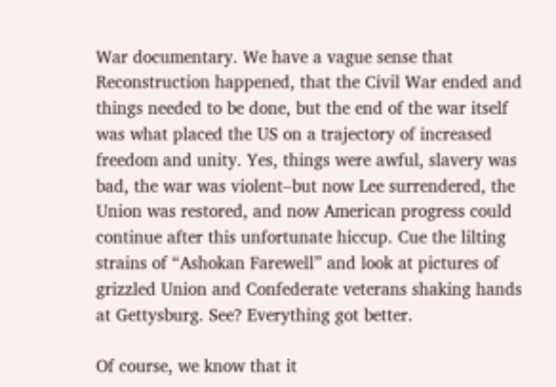War documentary. We have a vague sense that Reconstruction happened, that the Civil War ended and things needed to be done, but the end of the war itself was what placed the US on a trajectory of increased freedom and unity. Yes, things were awful, slavery was bad, the war was violent–but now Lee surrendered, the Union was restored, and now American progress could continue after this unfortunate hiccup. Cue the lilting strains of “Ashokan Farewell” and look at pictures of grizzled Union and Confederate veterans shaking hands at Gettysburg. See? Everything got better.

Of course, we know that it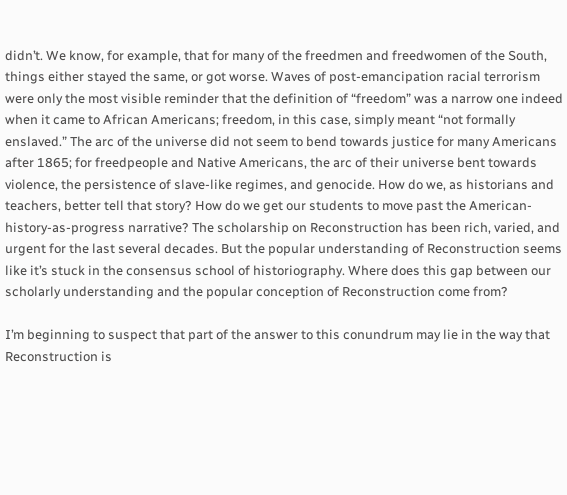didn’t. We know, for example, that for many of the freedmen and freedwomen of the South, things either stayed the same, or got worse. Waves of post-emancipation racial terrorism were only the most visible reminder that the definition of “freedom” was a narrow one indeed when it came to African Americans; freedom, in this case, simply meant “not formally enslaved.” The arc of the universe did not seem to bend towards justice for many Americans after 1865; for freedpeople and Native Americans, the arc of their universe bent towards violence, the persistence of slave-like regimes, and genocide. How do we, as historians and teachers, better tell that story? How do we get our students to move past the American-history-as-progress narrative? The scholarship on Reconstruction has been rich, varied, and urgent for the last several decades. But the popular understanding of Reconstruction seems like it’s stuck in the consensus school of historiography. Where does this gap between our scholarly understanding and the popular conception of Reconstruction come from?

I’m beginning to suspect that part of the answer to this conundrum may lie in the way that Reconstruction is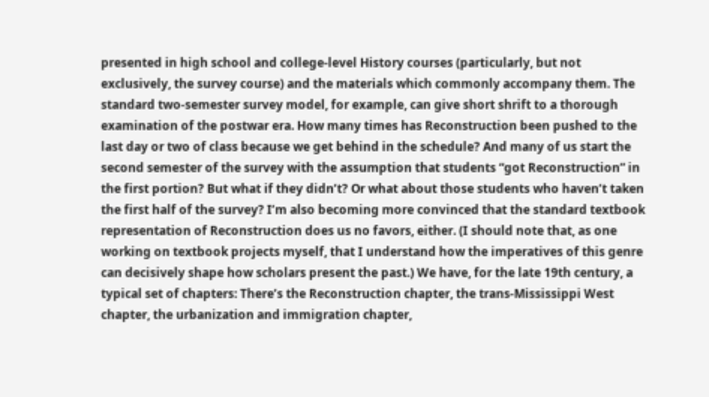presented in high school and college-level History courses (particularly, but not exclusively, the survey course) and the materials which commonly accompany them. The standard two-semester survey model, for example, can give short shrift to a thorough examination of the postwar era. How many times has Reconstruction been pushed to the last day or two of class because we get behind in the schedule? And many of us start the second semester of the survey with the assumption that students “got Reconstruction” in the first portion? But what if they didn’t? Or what about those students who haven’t taken the first half of the survey? I’m also becoming more convinced that the standard textbook representation of Reconstruction does us no favors, either. (I should note that, as one working on textbook projects myself, that I understand how the imperatives of this genre can decisively shape how scholars present the past.) We have, for the late 19th century, a typical set of chapters: There’s the Reconstruction chapter, the trans-Mississippi West chapter, the urbanization and immigration chapter,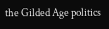the Gilded Age politics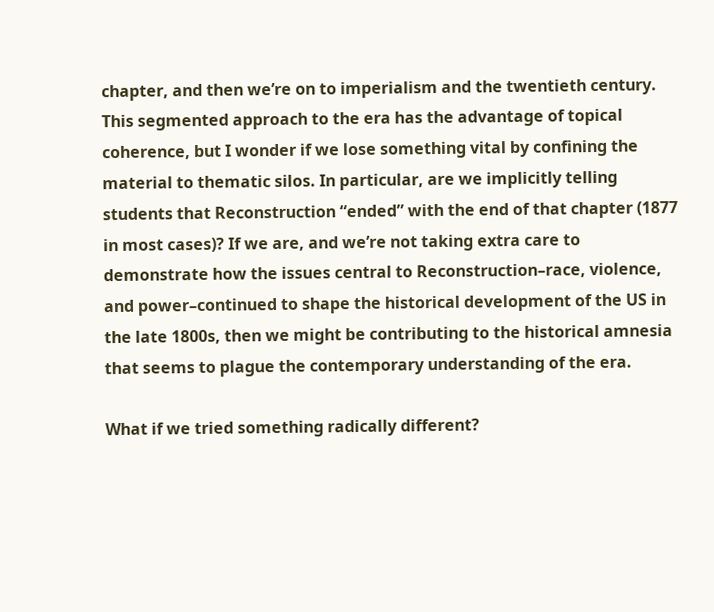chapter, and then we’re on to imperialism and the twentieth century. This segmented approach to the era has the advantage of topical coherence, but I wonder if we lose something vital by confining the material to thematic silos. In particular, are we implicitly telling students that Reconstruction “ended” with the end of that chapter (1877 in most cases)? If we are, and we’re not taking extra care to demonstrate how the issues central to Reconstruction–race, violence, and power–continued to shape the historical development of the US in the late 1800s, then we might be contributing to the historical amnesia that seems to plague the contemporary understanding of the era.

What if we tried something radically different?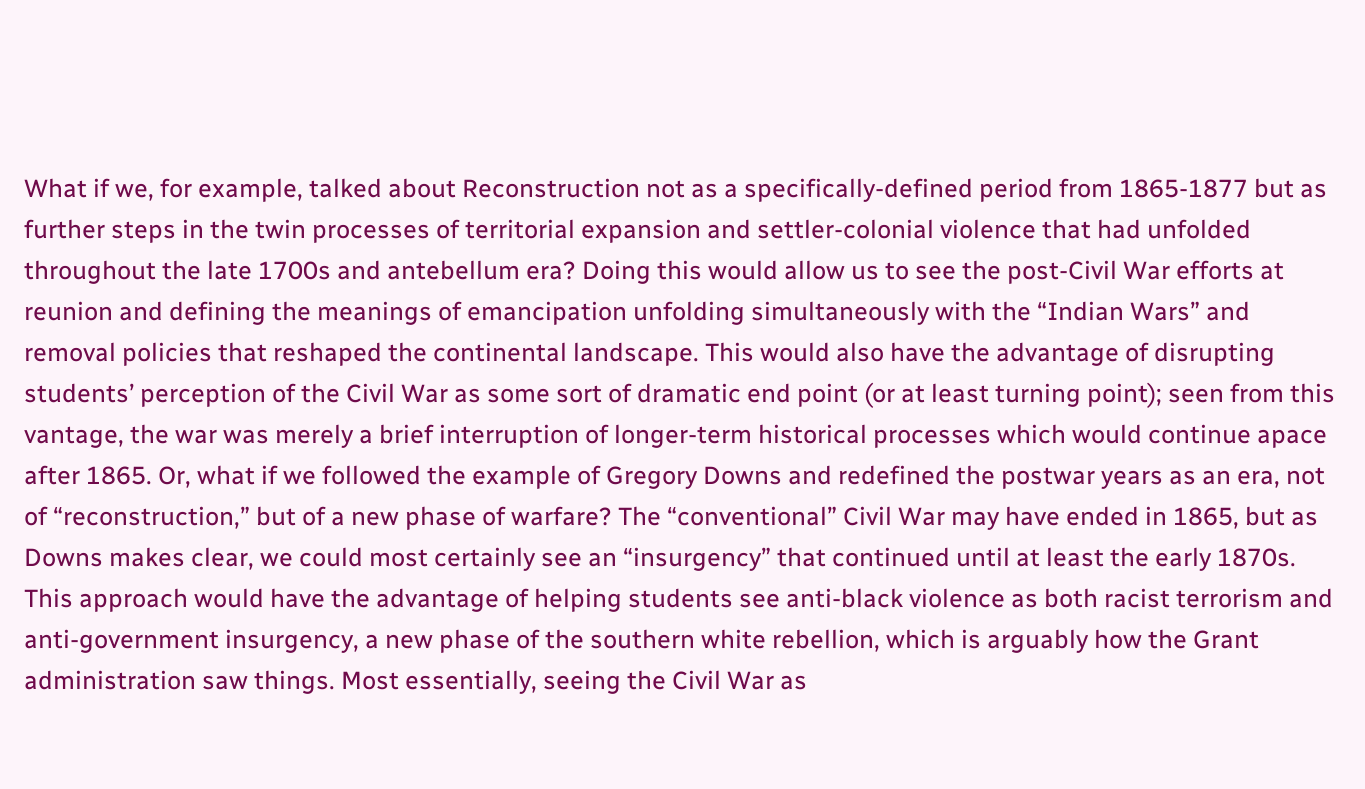What if we, for example, talked about Reconstruction not as a specifically-defined period from 1865-1877 but as further steps in the twin processes of territorial expansion and settler-colonial violence that had unfolded throughout the late 1700s and antebellum era? Doing this would allow us to see the post-Civil War efforts at reunion and defining the meanings of emancipation unfolding simultaneously with the “Indian Wars” and removal policies that reshaped the continental landscape. This would also have the advantage of disrupting students’ perception of the Civil War as some sort of dramatic end point (or at least turning point); seen from this vantage, the war was merely a brief interruption of longer-term historical processes which would continue apace after 1865. Or, what if we followed the example of Gregory Downs and redefined the postwar years as an era, not of “reconstruction,” but of a new phase of warfare? The “conventional” Civil War may have ended in 1865, but as Downs makes clear, we could most certainly see an “insurgency” that continued until at least the early 1870s. This approach would have the advantage of helping students see anti-black violence as both racist terrorism and anti-government insurgency, a new phase of the southern white rebellion, which is arguably how the Grant administration saw things. Most essentially, seeing the Civil War as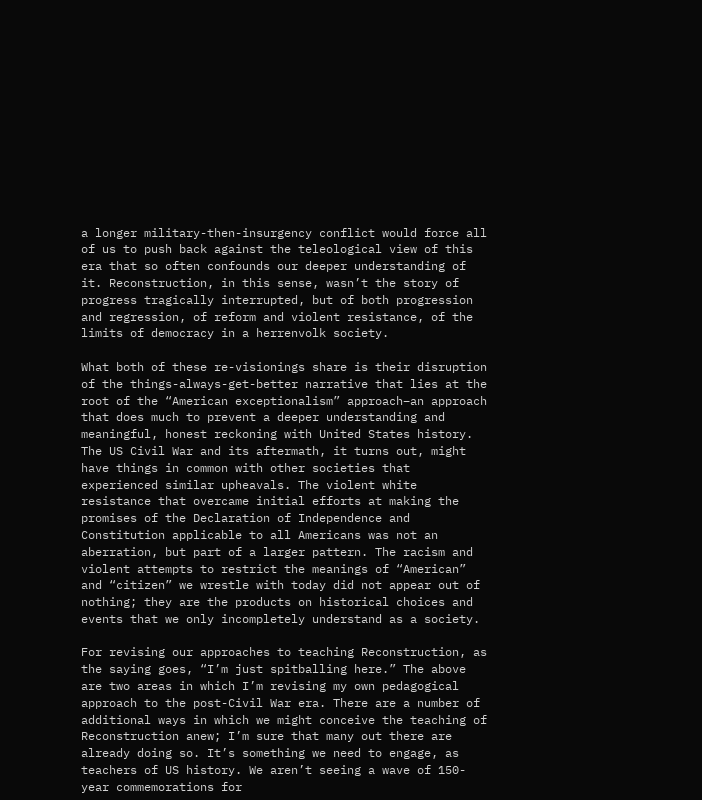a longer military-then-insurgency conflict would force all of us to push back against the teleological view of this era that so often confounds our deeper understanding of it. Reconstruction, in this sense, wasn’t the story of progress tragically interrupted, but of both progression and regression, of reform and violent resistance, of the limits of democracy in a herrenvolk society.

What both of these re-visionings share is their disruption of the things-always-get-better narrative that lies at the root of the “American exceptionalism” approach–an approach that does much to prevent a deeper understanding and meaningful, honest reckoning with United States history. The US Civil War and its aftermath, it turns out, might have things in common with other societies that experienced similar upheavals. The violent white resistance that overcame initial efforts at making the promises of the Declaration of Independence and Constitution applicable to all Americans was not an aberration, but part of a larger pattern. The racism and violent attempts to restrict the meanings of “American” and “citizen” we wrestle with today did not appear out of nothing; they are the products on historical choices and events that we only incompletely understand as a society.

For revising our approaches to teaching Reconstruction, as the saying goes, “I’m just spitballing here.” The above are two areas in which I’m revising my own pedagogical approach to the post-Civil War era. There are a number of additional ways in which we might conceive the teaching of Reconstruction anew; I’m sure that many out there are already doing so. It’s something we need to engage, as teachers of US history. We aren’t seeing a wave of 150-year commemorations for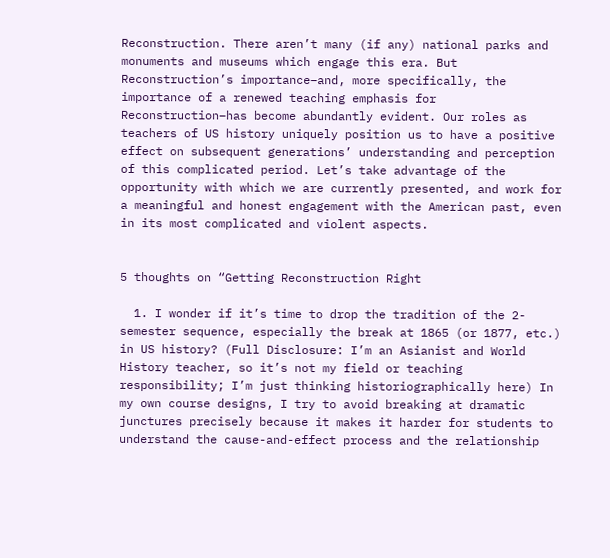Reconstruction. There aren’t many (if any) national parks and monuments and museums which engage this era. But Reconstruction’s importance–and, more specifically, the importance of a renewed teaching emphasis for Reconstruction–has become abundantly evident. Our roles as teachers of US history uniquely position us to have a positive effect on subsequent generations’ understanding and perception of this complicated period. Let’s take advantage of the opportunity with which we are currently presented, and work for a meaningful and honest engagement with the American past, even in its most complicated and violent aspects.


5 thoughts on “Getting Reconstruction Right

  1. I wonder if it’s time to drop the tradition of the 2-semester sequence, especially the break at 1865 (or 1877, etc.) in US history? (Full Disclosure: I’m an Asianist and World History teacher, so it’s not my field or teaching responsibility; I’m just thinking historiographically here) In my own course designs, I try to avoid breaking at dramatic junctures precisely because it makes it harder for students to understand the cause-and-effect process and the relationship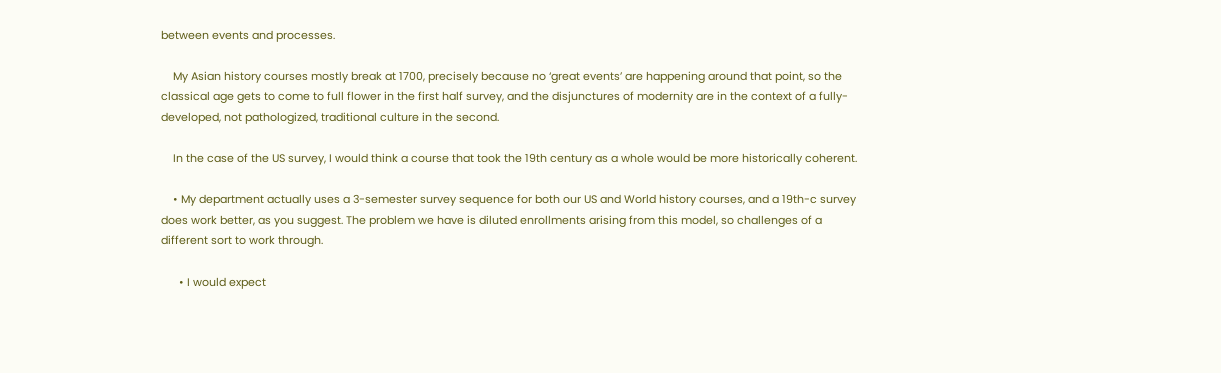between events and processes.

    My Asian history courses mostly break at 1700, precisely because no ‘great events’ are happening around that point, so the classical age gets to come to full flower in the first half survey, and the disjunctures of modernity are in the context of a fully-developed, not pathologized, traditional culture in the second.

    In the case of the US survey, I would think a course that took the 19th century as a whole would be more historically coherent.

    • My department actually uses a 3-semester survey sequence for both our US and World history courses, and a 19th-c survey does work better, as you suggest. The problem we have is diluted enrollments arising from this model, so challenges of a different sort to work through.

      • I would expect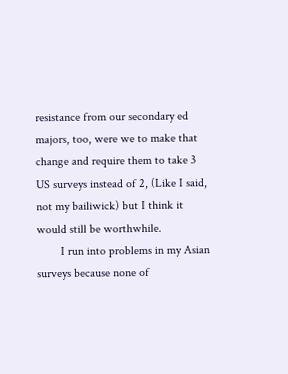resistance from our secondary ed majors, too, were we to make that change and require them to take 3 US surveys instead of 2, (Like I said, not my bailiwick) but I think it would still be worthwhile.
        I run into problems in my Asian surveys because none of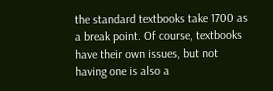the standard textbooks take 1700 as a break point. Of course, textbooks have their own issues, but not having one is also a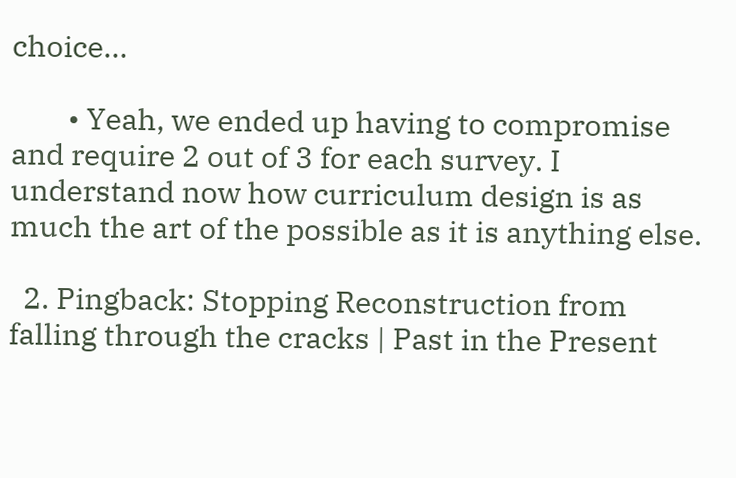choice…

        • Yeah, we ended up having to compromise and require 2 out of 3 for each survey. I understand now how curriculum design is as much the art of the possible as it is anything else.

  2. Pingback: Stopping Reconstruction from falling through the cracks | Past in the Present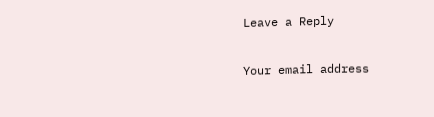Leave a Reply

Your email address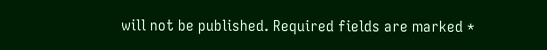will not be published. Required fields are marked *